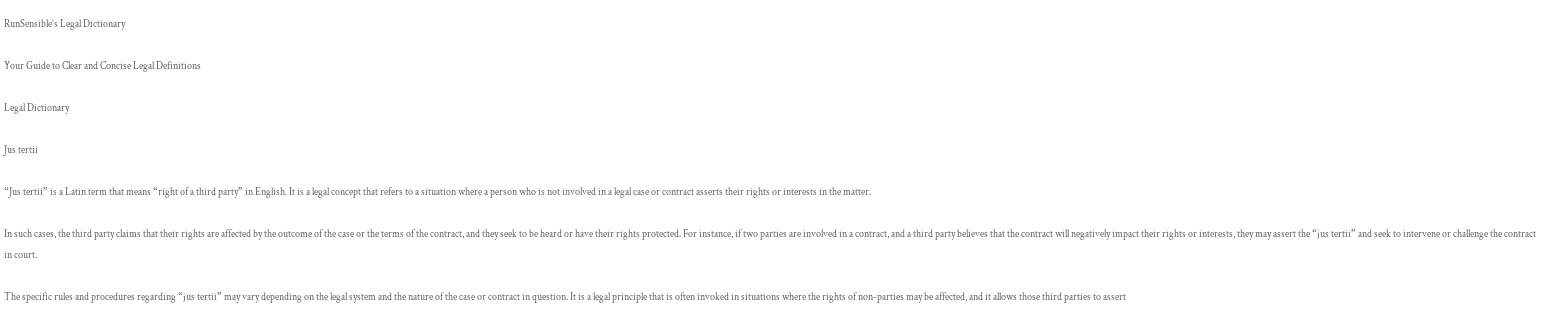RunSensible’s Legal Dictionary

Your Guide to Clear and Concise Legal Definitions

Legal Dictionary

Jus tertii

“Jus tertii” is a Latin term that means “right of a third party” in English. It is a legal concept that refers to a situation where a person who is not involved in a legal case or contract asserts their rights or interests in the matter.

In such cases, the third party claims that their rights are affected by the outcome of the case or the terms of the contract, and they seek to be heard or have their rights protected. For instance, if two parties are involved in a contract, and a third party believes that the contract will negatively impact their rights or interests, they may assert the “jus tertii” and seek to intervene or challenge the contract in court.

The specific rules and procedures regarding “jus tertii” may vary depending on the legal system and the nature of the case or contract in question. It is a legal principle that is often invoked in situations where the rights of non-parties may be affected, and it allows those third parties to assert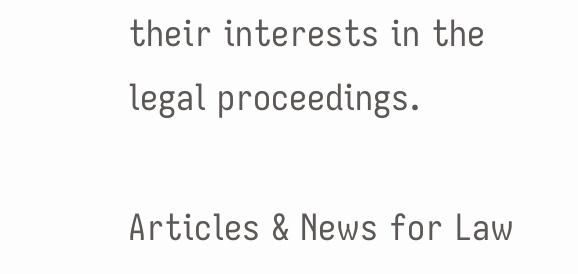their interests in the legal proceedings.

Articles & News for Law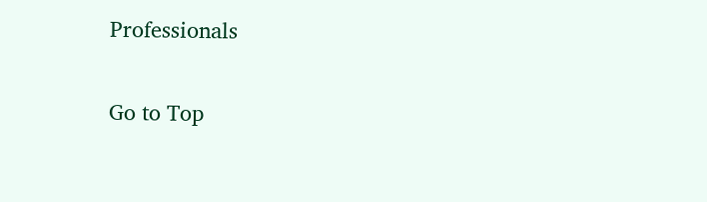Professionals

Go to Top